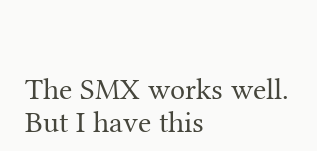The SMX works well. But I have this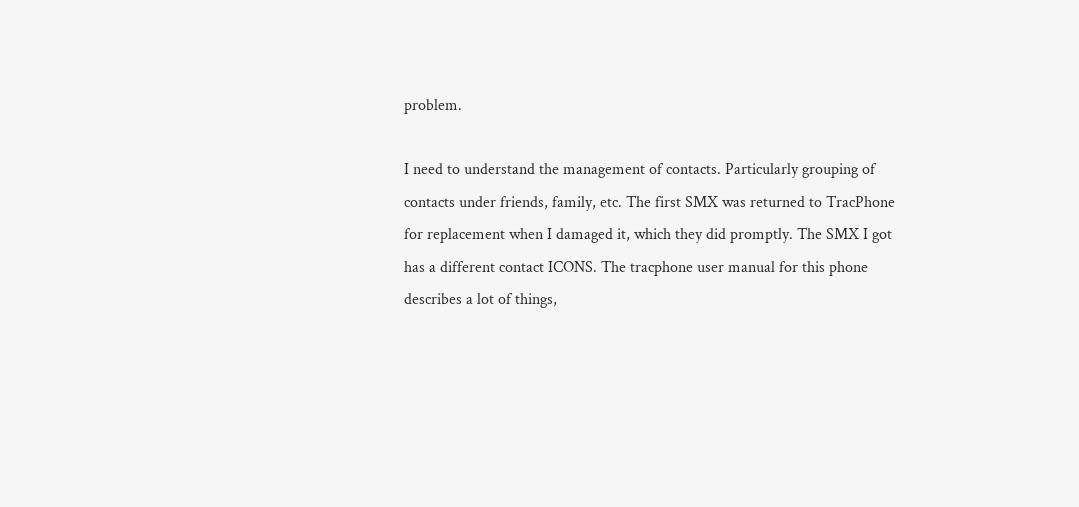problem.

I need to understand the management of contacts. Particularly grouping of contacts under friends, family, etc. The first SMX was returned to TracPhone for replacement when I damaged it, which they did promptly. The SMX I got has a different contact ICONS. The tracphone user manual for this phone describes a lot of things,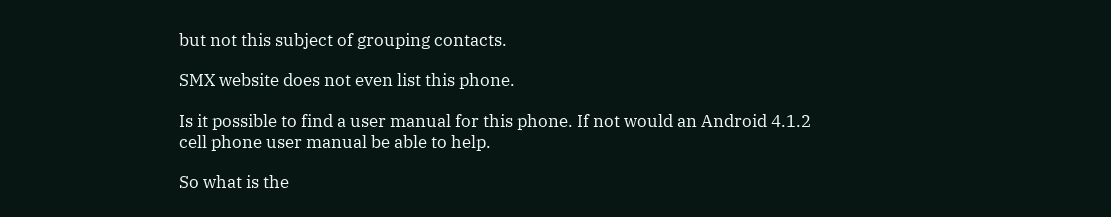but not this subject of grouping contacts.

SMX website does not even list this phone.

Is it possible to find a user manual for this phone. If not would an Android 4.1.2 cell phone user manual be able to help.

So what is the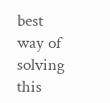best way of solving this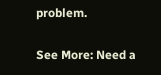problem.

See More: Need a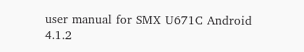user manual for SMX U671C Android 4.1.2